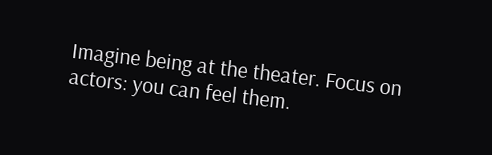Imagine being at the theater. Focus on actors: you can feel them.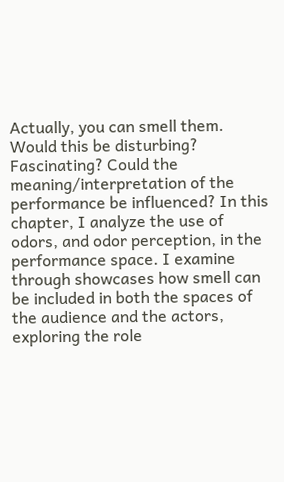Actually, you can smell them. Would this be disturbing? Fascinating? Could the meaning/interpretation of the performance be influenced? In this chapter, I analyze the use of odors, and odor perception, in the performance space. I examine through showcases how smell can be included in both the spaces of the audience and the actors, exploring the role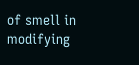of smell in modifying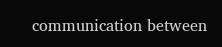communication between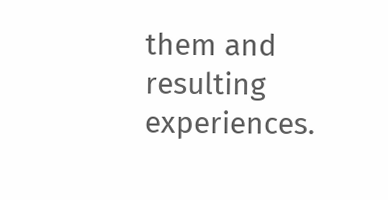them and resulting experiences.